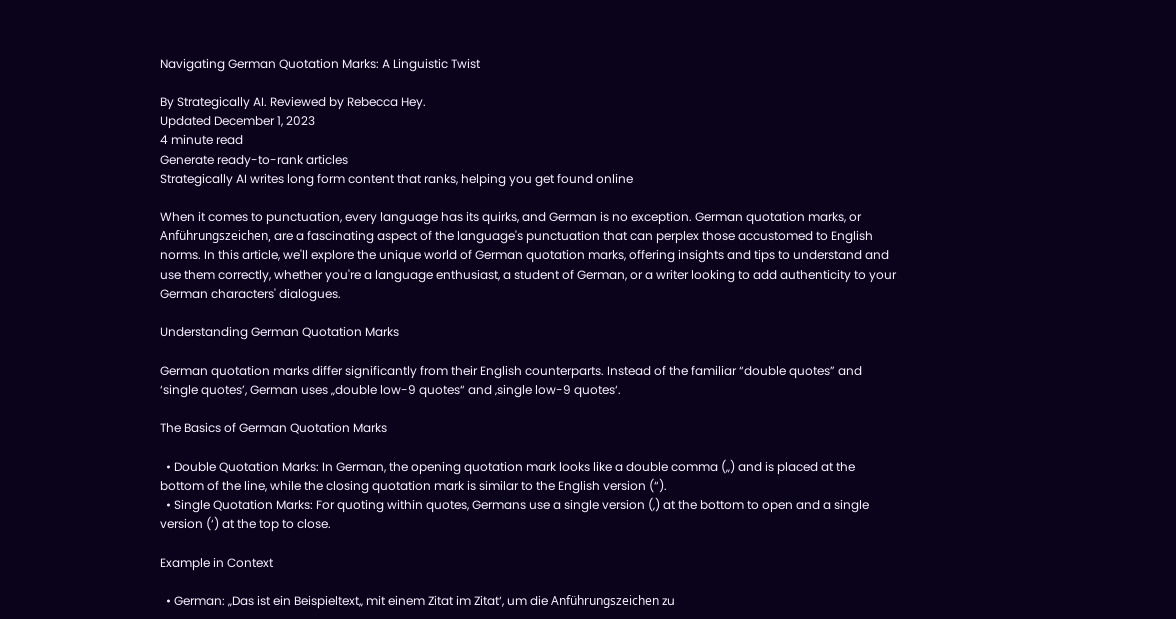Navigating German Quotation Marks: A Linguistic Twist

By Strategically AI. Reviewed by Rebecca Hey.
Updated December 1, 2023
4 minute read
Generate ready-to-rank articles
Strategically AI writes long form content that ranks, helping you get found online

When it comes to punctuation, every language has its quirks, and German is no exception. German quotation marks, or Anführungszeichen, are a fascinating aspect of the language's punctuation that can perplex those accustomed to English norms. In this article, we'll explore the unique world of German quotation marks, offering insights and tips to understand and use them correctly, whether you're a language enthusiast, a student of German, or a writer looking to add authenticity to your German characters' dialogues.

Understanding German Quotation Marks

German quotation marks differ significantly from their English counterparts. Instead of the familiar “double quotes” and ‘single quotes’, German uses „double low-9 quotes“ and ‚single low-9 quotes‘.

The Basics of German Quotation Marks

  • Double Quotation Marks: In German, the opening quotation mark looks like a double comma („) and is placed at the bottom of the line, while the closing quotation mark is similar to the English version (“).
  • Single Quotation Marks: For quoting within quotes, Germans use a single version (‚) at the bottom to open and a single version (‘) at the top to close.

Example in Context

  • German: „Das ist ein Beispieltext,‚ mit einem Zitat im Zitat‘, um die Anführungszeichen zu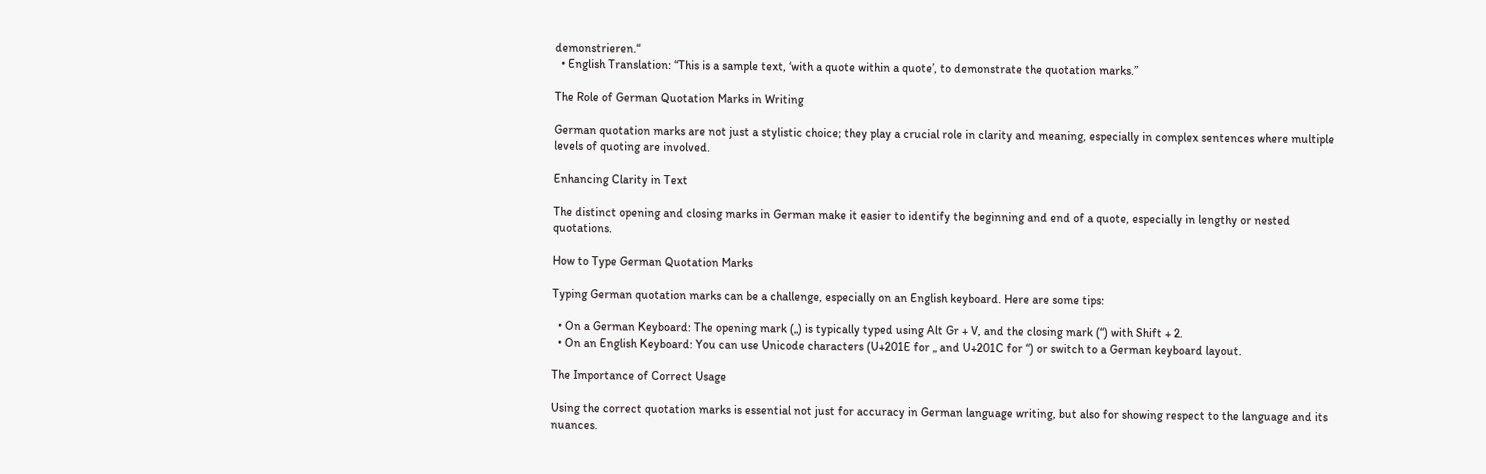demonstrieren.“
  • English Translation: “This is a sample text, ‘with a quote within a quote’, to demonstrate the quotation marks.”

The Role of German Quotation Marks in Writing

German quotation marks are not just a stylistic choice; they play a crucial role in clarity and meaning, especially in complex sentences where multiple levels of quoting are involved.

Enhancing Clarity in Text

The distinct opening and closing marks in German make it easier to identify the beginning and end of a quote, especially in lengthy or nested quotations.

How to Type German Quotation Marks

Typing German quotation marks can be a challenge, especially on an English keyboard. Here are some tips:

  • On a German Keyboard: The opening mark („) is typically typed using Alt Gr + V, and the closing mark (“) with Shift + 2.
  • On an English Keyboard: You can use Unicode characters (U+201E for „ and U+201C for “) or switch to a German keyboard layout.

The Importance of Correct Usage

Using the correct quotation marks is essential not just for accuracy in German language writing, but also for showing respect to the language and its nuances.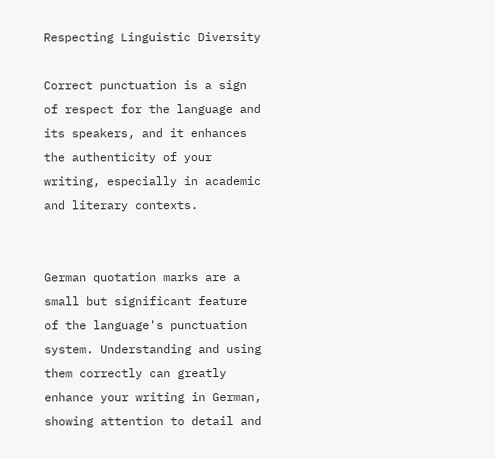Respecting Linguistic Diversity

Correct punctuation is a sign of respect for the language and its speakers, and it enhances the authenticity of your writing, especially in academic and literary contexts.


German quotation marks are a small but significant feature of the language's punctuation system. Understanding and using them correctly can greatly enhance your writing in German, showing attention to detail and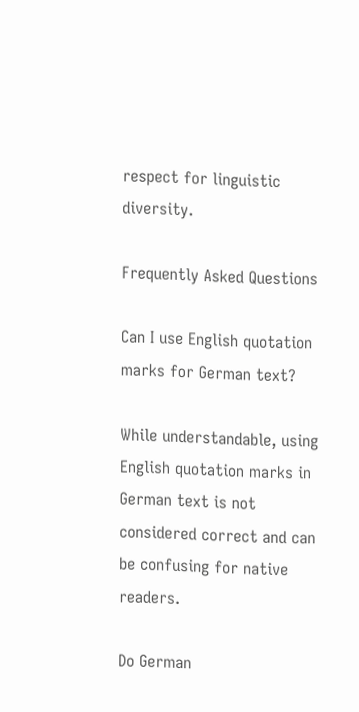respect for linguistic diversity.

Frequently Asked Questions

Can I use English quotation marks for German text?

While understandable, using English quotation marks in German text is not considered correct and can be confusing for native readers.

Do German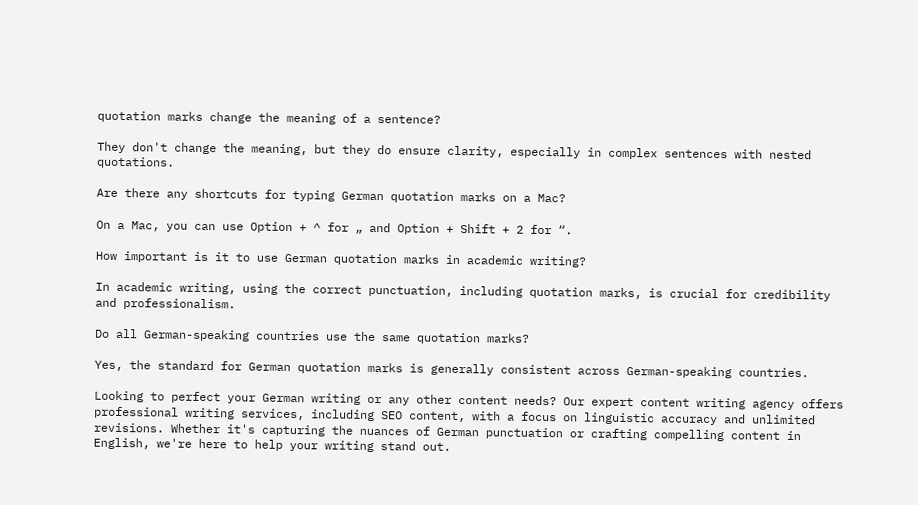quotation marks change the meaning of a sentence?

They don't change the meaning, but they do ensure clarity, especially in complex sentences with nested quotations.

Are there any shortcuts for typing German quotation marks on a Mac?

On a Mac, you can use Option + ^ for „ and Option + Shift + 2 for “.

How important is it to use German quotation marks in academic writing?

In academic writing, using the correct punctuation, including quotation marks, is crucial for credibility and professionalism.

Do all German-speaking countries use the same quotation marks?

Yes, the standard for German quotation marks is generally consistent across German-speaking countries.

Looking to perfect your German writing or any other content needs? Our expert content writing agency offers professional writing services, including SEO content, with a focus on linguistic accuracy and unlimited revisions. Whether it's capturing the nuances of German punctuation or crafting compelling content in English, we're here to help your writing stand out.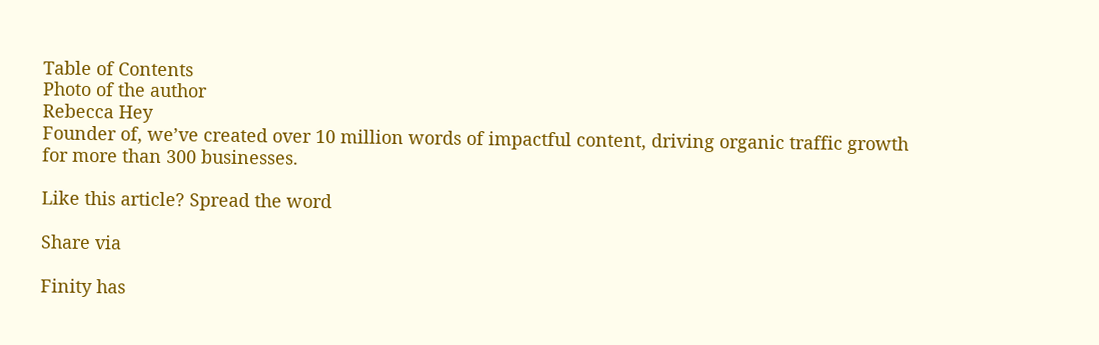Table of Contents
Photo of the author
Rebecca Hey
Founder of, we’ve created over 10 million words of impactful content, driving organic traffic growth for more than 300 businesses.

Like this article? Spread the word

Share via

Finity has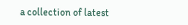a collection of latest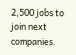2,500 jobs to join next companies.